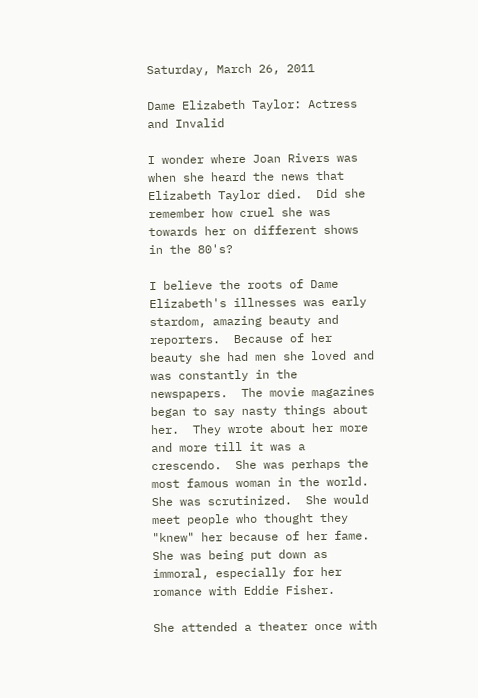Saturday, March 26, 2011

Dame Elizabeth Taylor: Actress and Invalid

I wonder where Joan Rivers was when she heard the news that Elizabeth Taylor died.  Did she remember how cruel she was towards her on different shows in the 80's?

I believe the roots of Dame Elizabeth's illnesses was early stardom, amazing beauty and reporters.  Because of her beauty she had men she loved and was constantly in the newspapers.  The movie magazines began to say nasty things about her.  They wrote about her more and more till it was a crescendo.  She was perhaps the most famous woman in the world.  She was scrutinized.  She would meet people who thought they "knew" her because of her fame.  She was being put down as immoral, especially for her romance with Eddie Fisher.

She attended a theater once with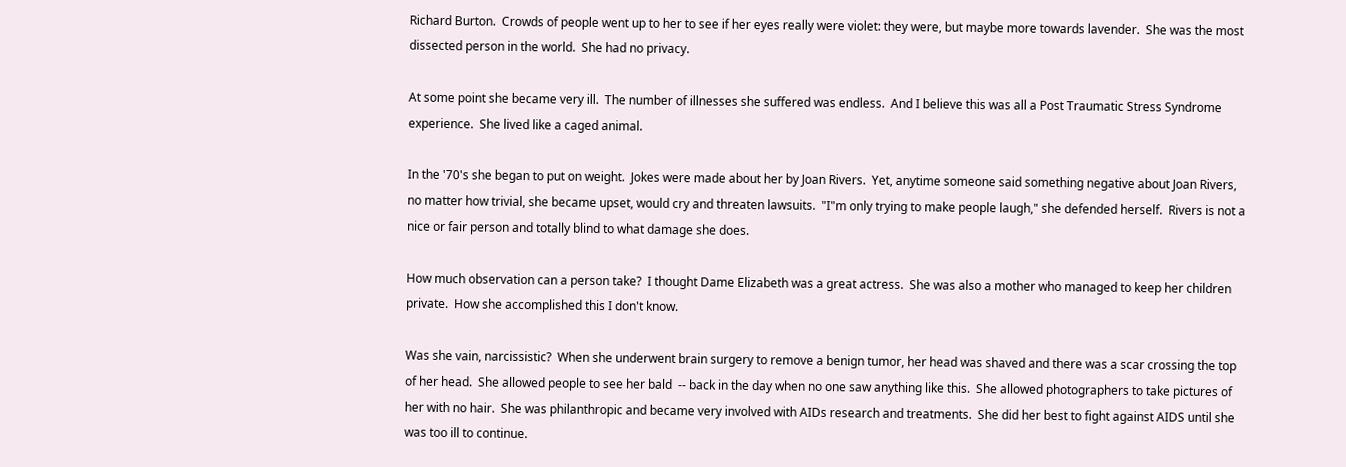Richard Burton.  Crowds of people went up to her to see if her eyes really were violet: they were, but maybe more towards lavender.  She was the most dissected person in the world.  She had no privacy.

At some point she became very ill.  The number of illnesses she suffered was endless.  And I believe this was all a Post Traumatic Stress Syndrome experience.  She lived like a caged animal.

In the '70's she began to put on weight.  Jokes were made about her by Joan Rivers.  Yet, anytime someone said something negative about Joan Rivers, no matter how trivial, she became upset, would cry and threaten lawsuits.  "I"m only trying to make people laugh," she defended herself.  Rivers is not a nice or fair person and totally blind to what damage she does.

How much observation can a person take?  I thought Dame Elizabeth was a great actress.  She was also a mother who managed to keep her children private.  How she accomplished this I don't know.

Was she vain, narcissistic?  When she underwent brain surgery to remove a benign tumor, her head was shaved and there was a scar crossing the top of her head.  She allowed people to see her bald  -- back in the day when no one saw anything like this.  She allowed photographers to take pictures of her with no hair.  She was philanthropic and became very involved with AIDs research and treatments.  She did her best to fight against AIDS until she was too ill to continue.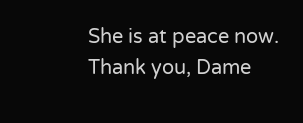She is at peace now.  Thank you, Dame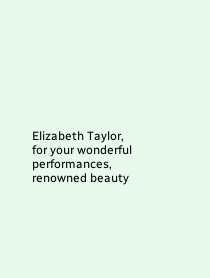Elizabeth Taylor, for your wonderful performances, renowned beauty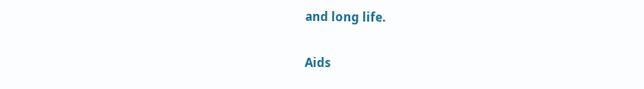and long life.

Aids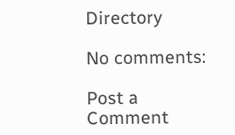Directory

No comments:

Post a Comment